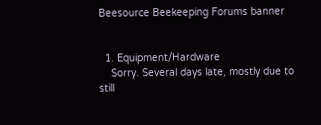Beesource Beekeeping Forums banner


  1. Equipment/Hardware
    Sorry. Several days late, mostly due to still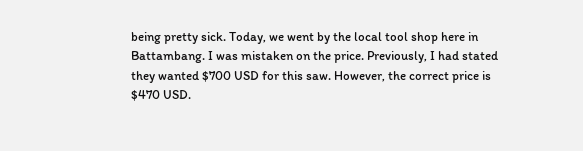being pretty sick. Today, we went by the local tool shop here in Battambang. I was mistaken on the price. Previously, I had stated they wanted $700 USD for this saw. However, the correct price is $470 USD.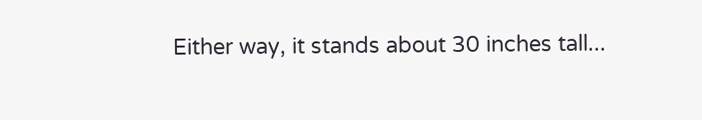Either way, it stands about 30 inches tall...